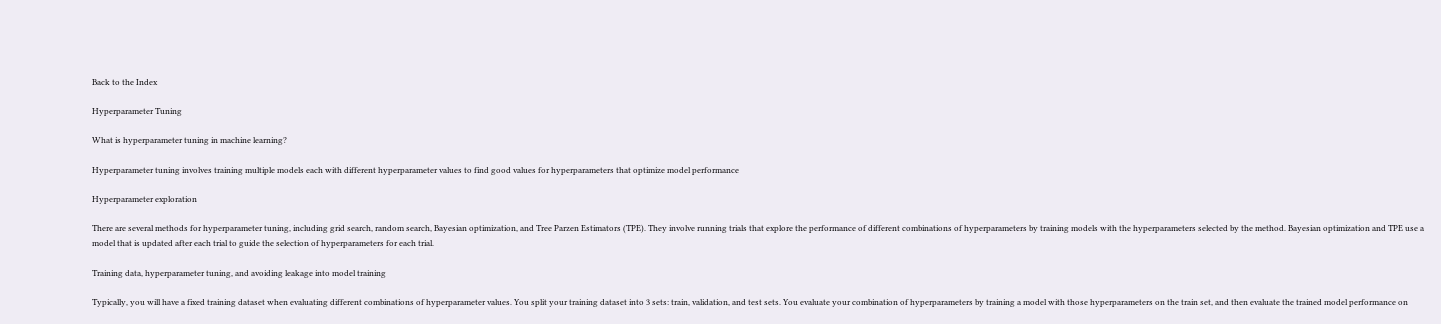Back to the Index

Hyperparameter Tuning

What is hyperparameter tuning in machine learning?

Hyperparameter tuning involves training multiple models each with different hyperparameter values to find good values for hyperparameters that optimize model performance

Hyperparameter exploration

There are several methods for hyperparameter tuning, including grid search, random search, Bayesian optimization, and Tree Parzen Estimators (TPE). They involve running trials that explore the performance of different combinations of hyperparameters by training models with the hyperparameters selected by the method. Bayesian optimization and TPE use a model that is updated after each trial to guide the selection of hyperparameters for each trial.

Training data, hyperparameter tuning, and avoiding leakage into model training

Typically, you will have a fixed training dataset when evaluating different combinations of hyperparameter values. You split your training dataset into 3 sets: train, validation, and test sets. You evaluate your combination of hyperparameters by training a model with those hyperparameters on the train set, and then evaluate the trained model performance on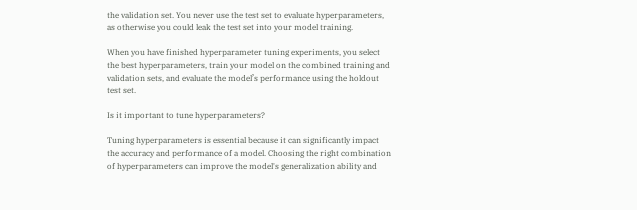the validation set. You never use the test set to evaluate hyperparameters, as otherwise you could leak the test set into your model training.

When you have finished hyperparameter tuning experiments, you select the best hyperparameters, train your model on the combined training and validation sets, and evaluate the model’s performance using the holdout test set.

Is it important to tune hyperparameters?

Tuning hyperparameters is essential because it can significantly impact the accuracy and performance of a model. Choosing the right combination of hyperparameters can improve the model's generalization ability and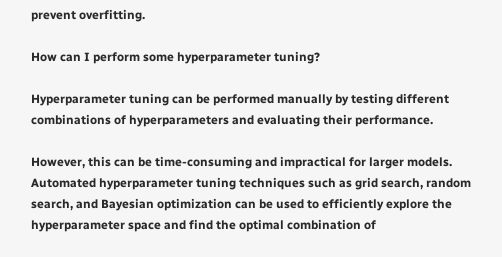prevent overfitting.

How can I perform some hyperparameter tuning?

Hyperparameter tuning can be performed manually by testing different combinations of hyperparameters and evaluating their performance.

However, this can be time-consuming and impractical for larger models. Automated hyperparameter tuning techniques such as grid search, random search, and Bayesian optimization can be used to efficiently explore the hyperparameter space and find the optimal combination of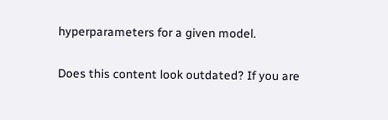hyperparameters for a given model.

Does this content look outdated? If you are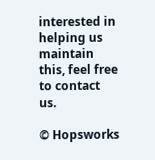interested in helping us maintain this, feel free to contact us.

© Hopsworks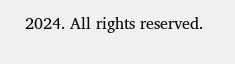2024. All rights reserved.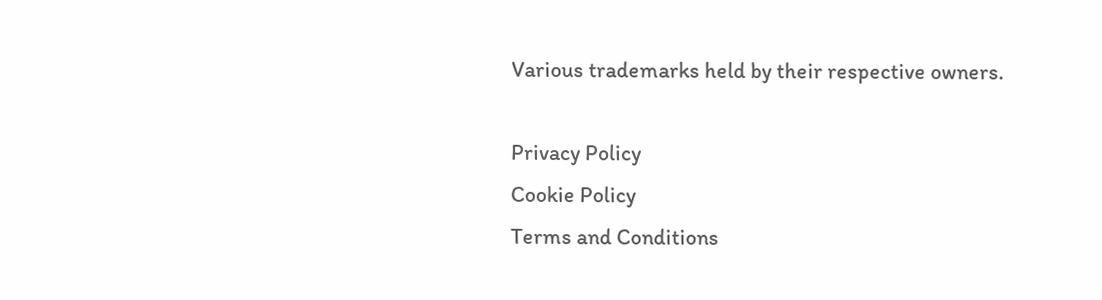Various trademarks held by their respective owners.

Privacy Policy
Cookie Policy
Terms and Conditions